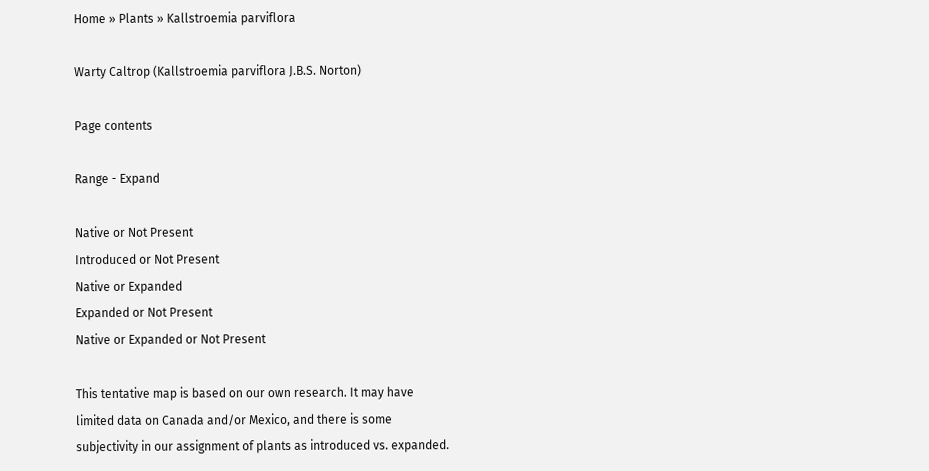Home » Plants » Kallstroemia parviflora

Warty Caltrop (Kallstroemia parviflora J.B.S. Norton)

Page contents

Range - Expand

Native or Not Present
Introduced or Not Present
Native or Expanded
Expanded or Not Present
Native or Expanded or Not Present

This tentative map is based on our own research. It may have limited data on Canada and/or Mexico, and there is some subjectivity in our assignment of plants as introduced vs. expanded.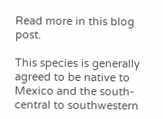Read more in this blog post.

This species is generally agreed to be native to Mexico and the south-central to southwestern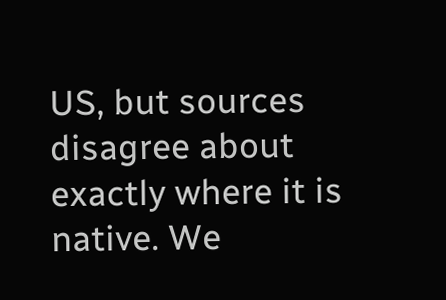US, but sources disagree about exactly where it is native. We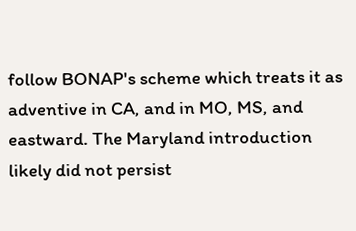follow BONAP's scheme which treats it as adventive in CA, and in MO, MS, and eastward. The Maryland introduction likely did not persist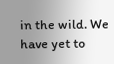in the wild. We have yet to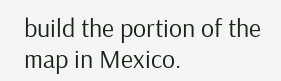build the portion of the map in Mexico.